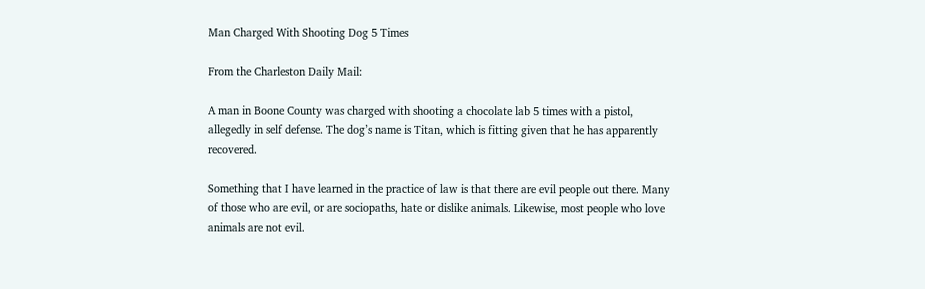Man Charged With Shooting Dog 5 Times

From the Charleston Daily Mail:

A man in Boone County was charged with shooting a chocolate lab 5 times with a pistol, allegedly in self defense. The dog’s name is Titan, which is fitting given that he has apparently recovered.

Something that I have learned in the practice of law is that there are evil people out there. Many of those who are evil, or are sociopaths, hate or dislike animals. Likewise, most people who love animals are not evil.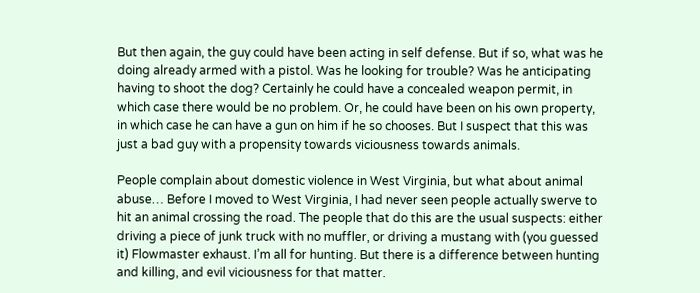But then again, the guy could have been acting in self defense. But if so, what was he doing already armed with a pistol. Was he looking for trouble? Was he anticipating having to shoot the dog? Certainly he could have a concealed weapon permit, in which case there would be no problem. Or, he could have been on his own property, in which case he can have a gun on him if he so chooses. But I suspect that this was just a bad guy with a propensity towards viciousness towards animals.

People complain about domestic violence in West Virginia, but what about animal abuse… Before I moved to West Virginia, I had never seen people actually swerve to hit an animal crossing the road. The people that do this are the usual suspects: either driving a piece of junk truck with no muffler, or driving a mustang with (you guessed it) Flowmaster exhaust. I’m all for hunting. But there is a difference between hunting and killing, and evil viciousness for that matter.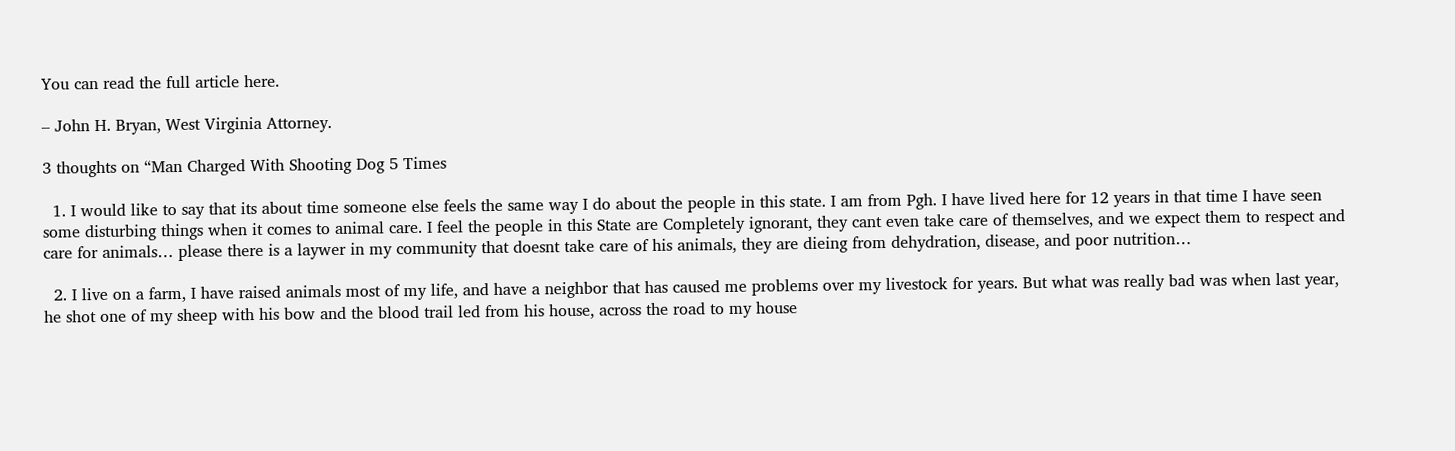You can read the full article here.

– John H. Bryan, West Virginia Attorney.

3 thoughts on “Man Charged With Shooting Dog 5 Times

  1. I would like to say that its about time someone else feels the same way I do about the people in this state. I am from Pgh. I have lived here for 12 years in that time I have seen some disturbing things when it comes to animal care. I feel the people in this State are Completely ignorant, they cant even take care of themselves, and we expect them to respect and care for animals… please there is a laywer in my community that doesnt take care of his animals, they are dieing from dehydration, disease, and poor nutrition…

  2. I live on a farm, I have raised animals most of my life, and have a neighbor that has caused me problems over my livestock for years. But what was really bad was when last year, he shot one of my sheep with his bow and the blood trail led from his house, across the road to my house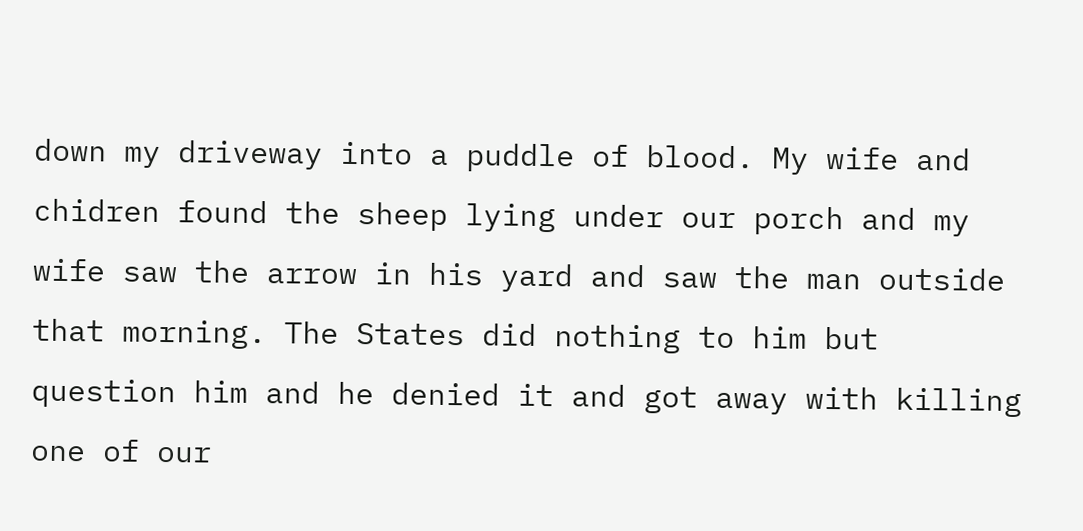down my driveway into a puddle of blood. My wife and chidren found the sheep lying under our porch and my wife saw the arrow in his yard and saw the man outside that morning. The States did nothing to him but question him and he denied it and got away with killing one of our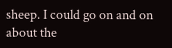sheep. I could go on and on about the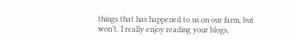things that has happened to us on our farm, but won’t. I really enjoy reading your blogs,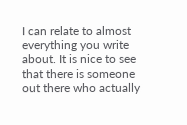I can relate to almost everything you write about. It is nice to see that there is someone out there who actually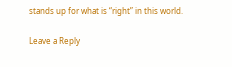stands up for what is “right” in this world.

Leave a Reply